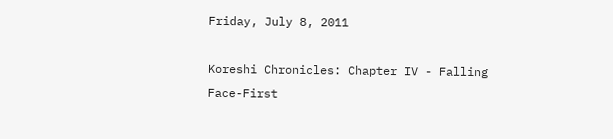Friday, July 8, 2011

Koreshi Chronicles: Chapter IV - Falling Face-First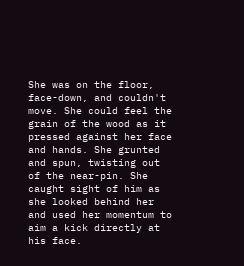She was on the floor, face-down, and couldn't move. She could feel the grain of the wood as it pressed against her face and hands. She grunted and spun, twisting out of the near-pin. She caught sight of him as she looked behind her and used her momentum to aim a kick directly at his face.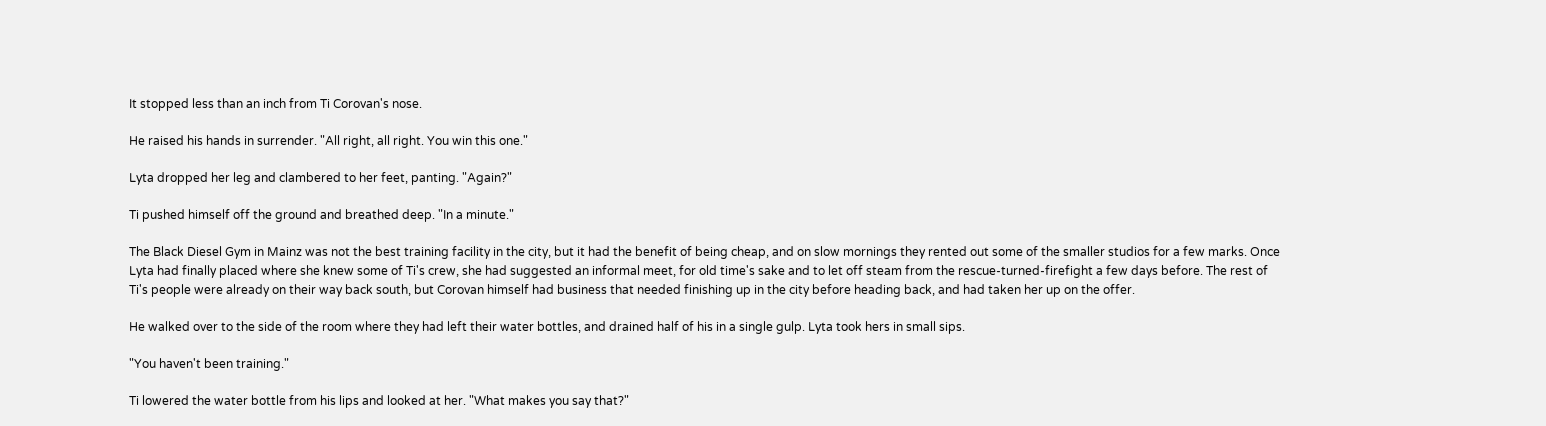It stopped less than an inch from Ti Corovan's nose.

He raised his hands in surrender. "All right, all right. You win this one."

Lyta dropped her leg and clambered to her feet, panting. "Again?"

Ti pushed himself off the ground and breathed deep. "In a minute."

The Black Diesel Gym in Mainz was not the best training facility in the city, but it had the benefit of being cheap, and on slow mornings they rented out some of the smaller studios for a few marks. Once Lyta had finally placed where she knew some of Ti's crew, she had suggested an informal meet, for old time's sake and to let off steam from the rescue-turned-firefight a few days before. The rest of Ti's people were already on their way back south, but Corovan himself had business that needed finishing up in the city before heading back, and had taken her up on the offer.

He walked over to the side of the room where they had left their water bottles, and drained half of his in a single gulp. Lyta took hers in small sips.

"You haven't been training."

Ti lowered the water bottle from his lips and looked at her. "What makes you say that?"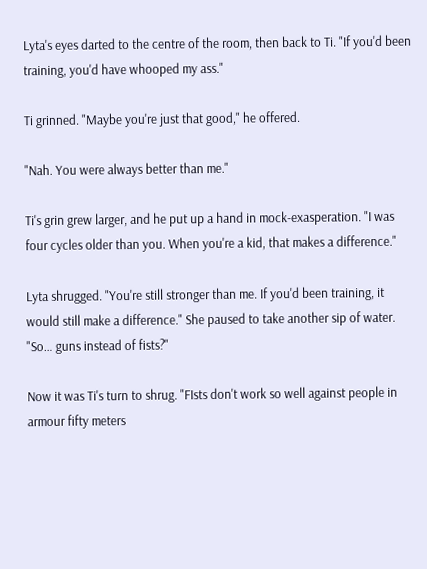Lyta's eyes darted to the centre of the room, then back to Ti. "If you'd been training, you'd have whooped my ass."

Ti grinned. "Maybe you're just that good," he offered.

"Nah. You were always better than me."

Ti's grin grew larger, and he put up a hand in mock-exasperation. "I was four cycles older than you. When you're a kid, that makes a difference."

Lyta shrugged. "You're still stronger than me. If you'd been training, it would still make a difference." She paused to take another sip of water. "So… guns instead of fists?"

Now it was Ti's turn to shrug. "FIsts don't work so well against people in armour fifty meters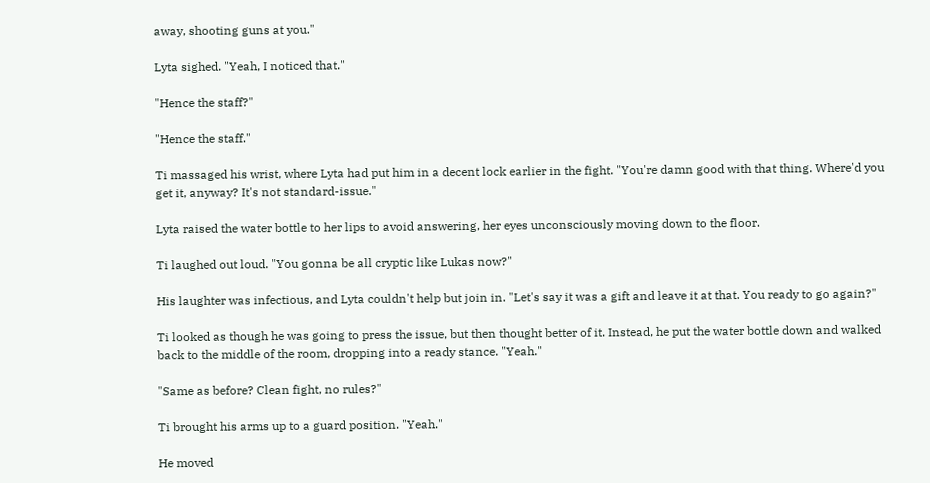away, shooting guns at you."

Lyta sighed. "Yeah, I noticed that."

"Hence the staff?"

"Hence the staff."

Ti massaged his wrist, where Lyta had put him in a decent lock earlier in the fight. "You're damn good with that thing. Where'd you get it, anyway? It's not standard-issue."

Lyta raised the water bottle to her lips to avoid answering, her eyes unconsciously moving down to the floor.

Ti laughed out loud. "You gonna be all cryptic like Lukas now?"

His laughter was infectious, and Lyta couldn't help but join in. "Let's say it was a gift and leave it at that. You ready to go again?"

Ti looked as though he was going to press the issue, but then thought better of it. Instead, he put the water bottle down and walked back to the middle of the room, dropping into a ready stance. "Yeah."

"Same as before? Clean fight, no rules?"

Ti brought his arms up to a guard position. "Yeah."

He moved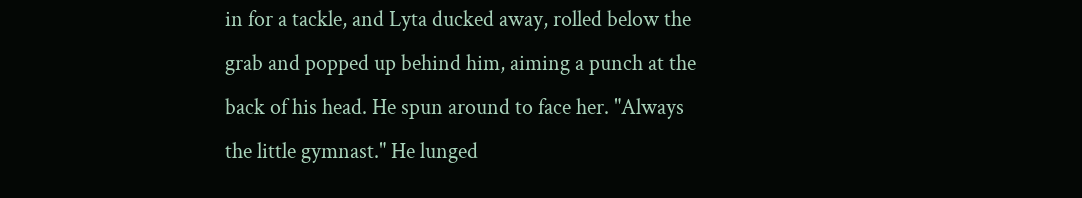in for a tackle, and Lyta ducked away, rolled below the grab and popped up behind him, aiming a punch at the back of his head. He spun around to face her. "Always the little gymnast." He lunged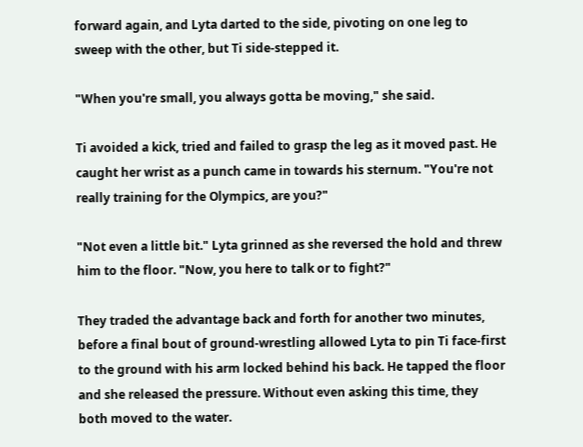forward again, and Lyta darted to the side, pivoting on one leg to sweep with the other, but Ti side-stepped it.

"When you're small, you always gotta be moving," she said.

Ti avoided a kick, tried and failed to grasp the leg as it moved past. He caught her wrist as a punch came in towards his sternum. "You're not really training for the Olympics, are you?"

"Not even a little bit." Lyta grinned as she reversed the hold and threw him to the floor. "Now, you here to talk or to fight?"

They traded the advantage back and forth for another two minutes, before a final bout of ground-wrestling allowed Lyta to pin Ti face-first to the ground with his arm locked behind his back. He tapped the floor and she released the pressure. Without even asking this time, they both moved to the water.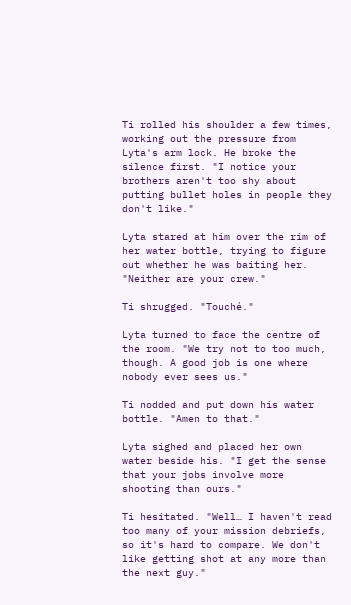Ti rolled his shoulder a few times, working out the pressure from Lyta's arm lock. He broke the silence first. "I notice your brothers aren't too shy about putting bullet holes in people they don't like."

Lyta stared at him over the rim of her water bottle, trying to figure out whether he was baiting her. "Neither are your crew."

Ti shrugged. "Touché."

Lyta turned to face the centre of the room. "We try not to too much, though. A good job is one where nobody ever sees us."

Ti nodded and put down his water bottle. "Amen to that."

Lyta sighed and placed her own water beside his. "I get the sense that your jobs involve more shooting than ours."

Ti hesitated. "Well… I haven't read too many of your mission debriefs, so it's hard to compare. We don't like getting shot at any more than the next guy."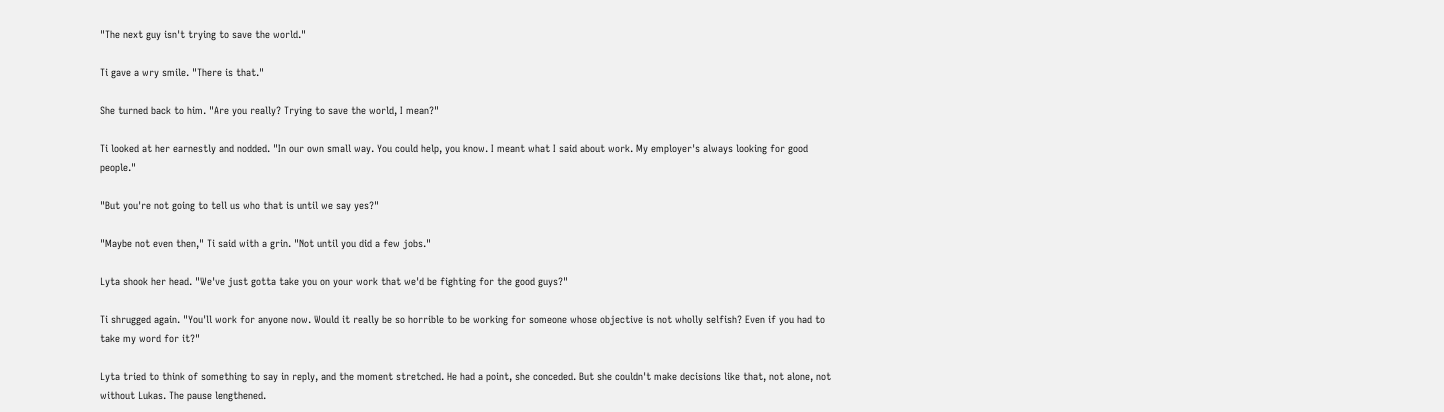"The next guy isn't trying to save the world."

Ti gave a wry smile. "There is that."

She turned back to him. "Are you really? Trying to save the world, I mean?"

Ti looked at her earnestly and nodded. "In our own small way. You could help, you know. I meant what I said about work. My employer's always looking for good people."

"But you're not going to tell us who that is until we say yes?"

"Maybe not even then," Ti said with a grin. "Not until you did a few jobs."

Lyta shook her head. "We've just gotta take you on your work that we'd be fighting for the good guys?"

Ti shrugged again. "You'll work for anyone now. Would it really be so horrible to be working for someone whose objective is not wholly selfish? Even if you had to take my word for it?"

Lyta tried to think of something to say in reply, and the moment stretched. He had a point, she conceded. But she couldn't make decisions like that, not alone, not without Lukas. The pause lengthened.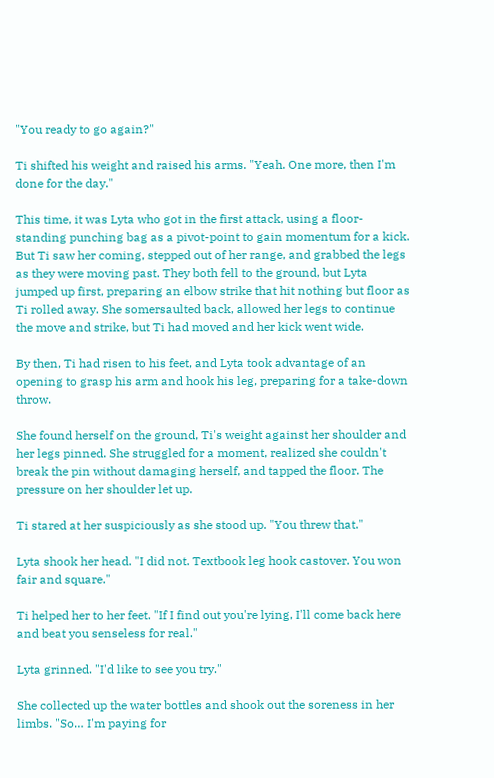"You ready to go again?"

Ti shifted his weight and raised his arms. "Yeah. One more, then I'm done for the day."

This time, it was Lyta who got in the first attack, using a floor-standing punching bag as a pivot-point to gain momentum for a kick. But Ti saw her coming, stepped out of her range, and grabbed the legs as they were moving past. They both fell to the ground, but Lyta jumped up first, preparing an elbow strike that hit nothing but floor as Ti rolled away. She somersaulted back, allowed her legs to continue the move and strike, but Ti had moved and her kick went wide.

By then, Ti had risen to his feet, and Lyta took advantage of an opening to grasp his arm and hook his leg, preparing for a take-down throw.

She found herself on the ground, Ti's weight against her shoulder and her legs pinned. She struggled for a moment, realized she couldn't break the pin without damaging herself, and tapped the floor. The pressure on her shoulder let up.

Ti stared at her suspiciously as she stood up. "You threw that."

Lyta shook her head. "I did not. Textbook leg hook castover. You won fair and square."

Ti helped her to her feet. "If I find out you're lying, I'll come back here and beat you senseless for real."

Lyta grinned. "I'd like to see you try."

She collected up the water bottles and shook out the soreness in her limbs. "So… I'm paying for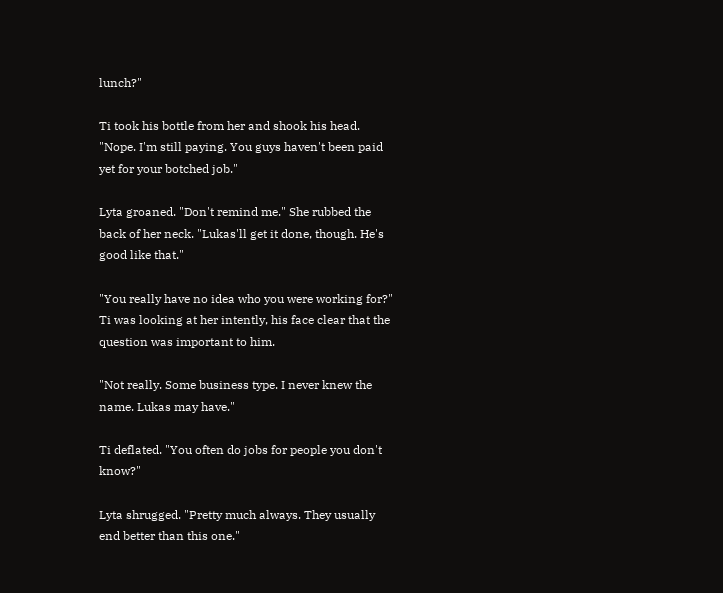lunch?"

Ti took his bottle from her and shook his head. "Nope. I'm still paying. You guys haven't been paid yet for your botched job."

Lyta groaned. "Don't remind me." She rubbed the back of her neck. "Lukas'll get it done, though. He's good like that."

"You really have no idea who you were working for?" Ti was looking at her intently, his face clear that the question was important to him.

"Not really. Some business type. I never knew the name. Lukas may have."

Ti deflated. "You often do jobs for people you don't know?"

Lyta shrugged. "Pretty much always. They usually end better than this one."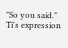"So you said." Ti's expression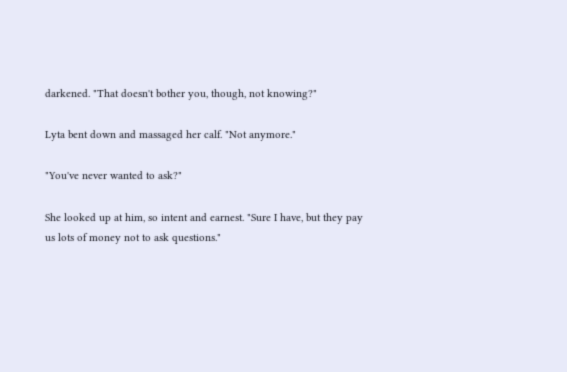darkened. "That doesn't bother you, though, not knowing?"

Lyta bent down and massaged her calf. "Not anymore."

"You've never wanted to ask?"

She looked up at him, so intent and earnest. "Sure I have, but they pay us lots of money not to ask questions."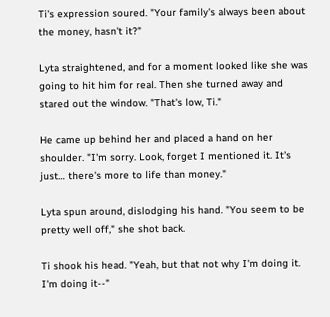Ti's expression soured. "Your family's always been about the money, hasn't it?"

Lyta straightened, and for a moment looked like she was going to hit him for real. Then she turned away and stared out the window. "That's low, Ti."

He came up behind her and placed a hand on her shoulder. "I'm sorry. Look, forget I mentioned it. It's just… there's more to life than money."

Lyta spun around, dislodging his hand. "You seem to be pretty well off," she shot back.

Ti shook his head. "Yeah, but that not why I'm doing it. I'm doing it--"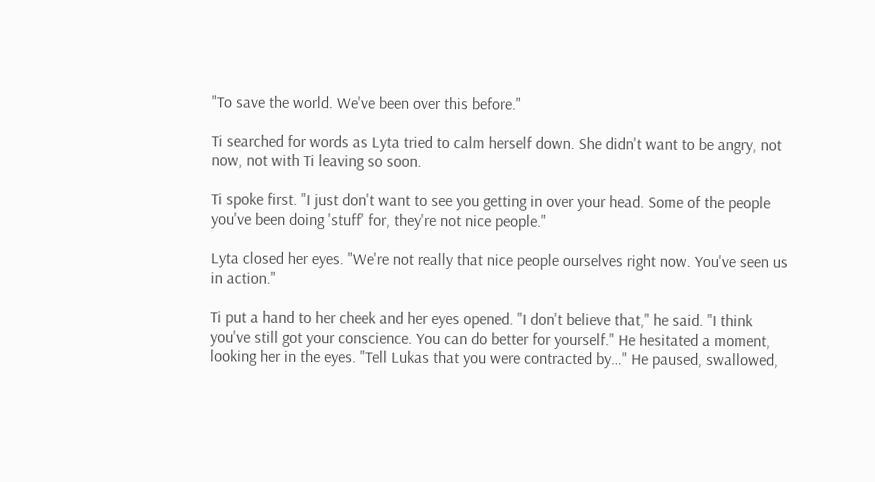"To save the world. We've been over this before."

Ti searched for words as Lyta tried to calm herself down. She didn't want to be angry, not now, not with Ti leaving so soon.

Ti spoke first. "I just don't want to see you getting in over your head. Some of the people you've been doing 'stuff' for, they're not nice people."

Lyta closed her eyes. "We're not really that nice people ourselves right now. You've seen us in action."

Ti put a hand to her cheek and her eyes opened. "I don't believe that," he said. "I think you've still got your conscience. You can do better for yourself." He hesitated a moment, looking her in the eyes. "Tell Lukas that you were contracted by…" He paused, swallowed,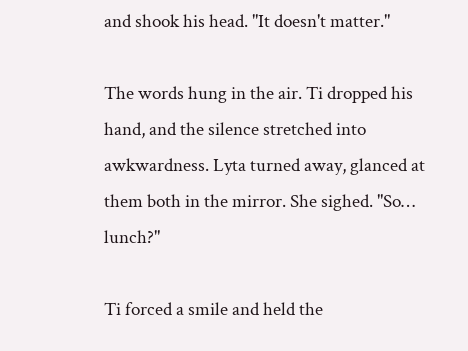and shook his head. "It doesn't matter."

The words hung in the air. Ti dropped his hand, and the silence stretched into awkwardness. Lyta turned away, glanced at them both in the mirror. She sighed. "So… lunch?"

Ti forced a smile and held the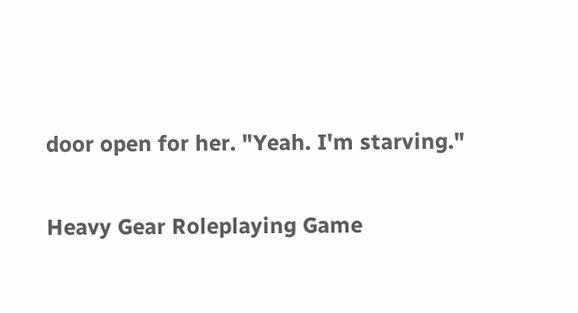door open for her. "Yeah. I'm starving."

Heavy Gear Roleplaying Game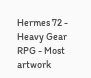Hermes 72 - Heavy Gear RPG - Most artwork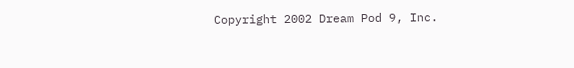Copyright 2002 Dream Pod 9, Inc.